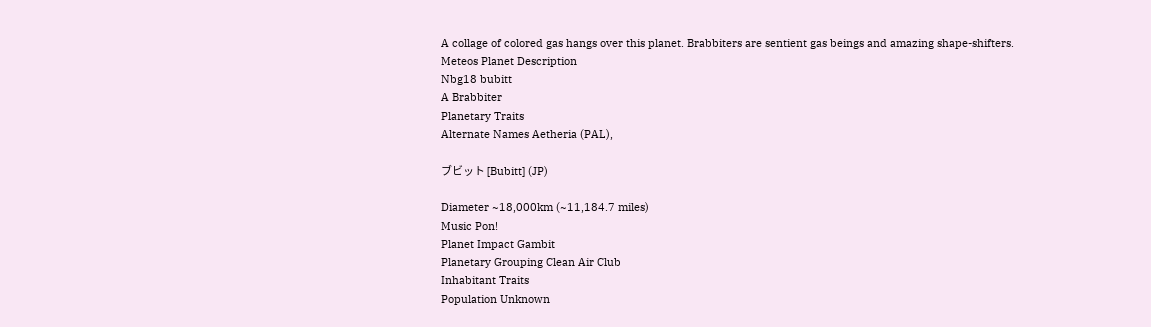A collage of colored gas hangs over this planet. Brabbiters are sentient gas beings and amazing shape-shifters.
Meteos Planet Description
Nbg18 bubitt
A Brabbiter
Planetary Traits
Alternate Names Aetheria (PAL),

ブビット [Bubitt] (JP)

Diameter ~18,000km (~11,184.7 miles)
Music Pon!
Planet Impact Gambit
Planetary Grouping Clean Air Club
Inhabitant Traits
Population Unknown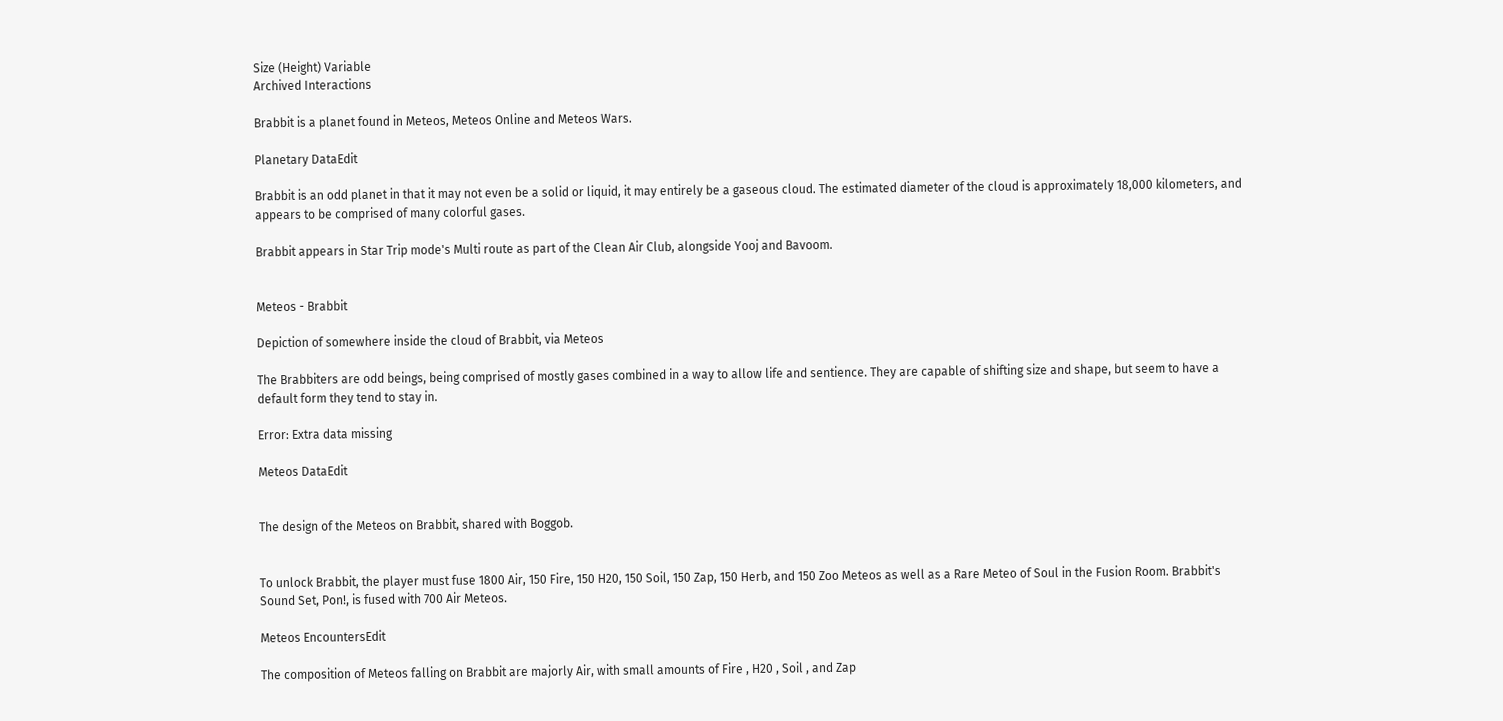Size (Height) Variable
Archived Interactions

Brabbit is a planet found in Meteos, Meteos Online and Meteos Wars.

Planetary DataEdit

Brabbit is an odd planet in that it may not even be a solid or liquid, it may entirely be a gaseous cloud. The estimated diameter of the cloud is approximately 18,000 kilometers, and appears to be comprised of many colorful gases.

Brabbit appears in Star Trip mode's Multi route as part of the Clean Air Club, alongside Yooj and Bavoom.


Meteos - Brabbit

Depiction of somewhere inside the cloud of Brabbit, via Meteos

The Brabbiters are odd beings, being comprised of mostly gases combined in a way to allow life and sentience. They are capable of shifting size and shape, but seem to have a default form they tend to stay in.

Error: Extra data missing

Meteos DataEdit


The design of the Meteos on Brabbit, shared with Boggob.


To unlock Brabbit, the player must fuse 1800 Air, 150 Fire, 150 H20, 150 Soil, 150 Zap, 150 Herb, and 150 Zoo Meteos as well as a Rare Meteo of Soul in the Fusion Room. Brabbit's Sound Set, Pon!, is fused with 700 Air Meteos.

Meteos EncountersEdit

The composition of Meteos falling on Brabbit are majorly Air, with small amounts of Fire , H20 , Soil , and Zap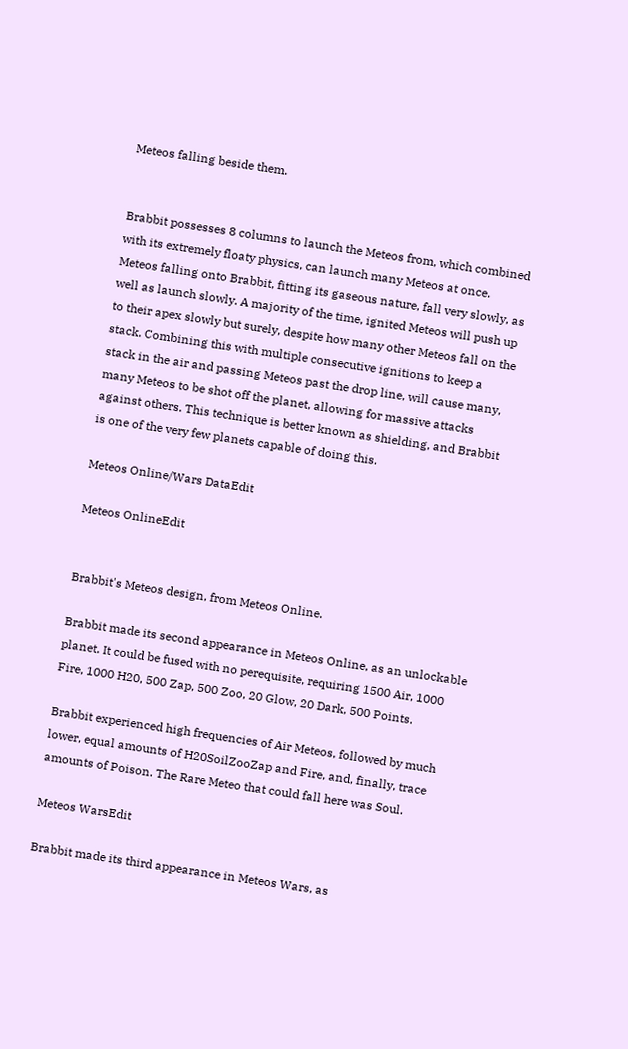Meteos falling beside them.


Brabbit possesses 8 columns to launch the Meteos from, which combined with its extremely floaty physics, can launch many Meteos at once. Meteos falling onto Brabbit, fitting its gaseous nature, fall very slowly, as well as launch slowly. A majority of the time, ignited Meteos will push up to their apex slowly but surely, despite how many other Meteos fall on the stack. Combining this with multiple consecutive ignitions to keep a stack in the air and passing Meteos past the drop line, will cause many, many Meteos to be shot off the planet, allowing for massive attacks against others. This technique is better known as shielding, and Brabbit is one of the very few planets capable of doing this.

Meteos Online/Wars DataEdit

Meteos OnlineEdit


Brabbit's Meteos design, from Meteos Online.

Brabbit made its second appearance in Meteos Online, as an unlockable planet. It could be fused with no perequisite, requiring 1500 Air, 1000 Fire, 1000 H20, 500 Zap, 500 Zoo, 20 Glow, 20 Dark, 500 Points.

Brabbit experienced high frequencies of Air Meteos, followed by much lower, equal amounts of H20SoilZooZap and Fire, and, finally, trace amounts of Poison. The Rare Meteo that could fall here was Soul.

Meteos WarsEdit

Brabbit made its third appearance in Meteos Wars, as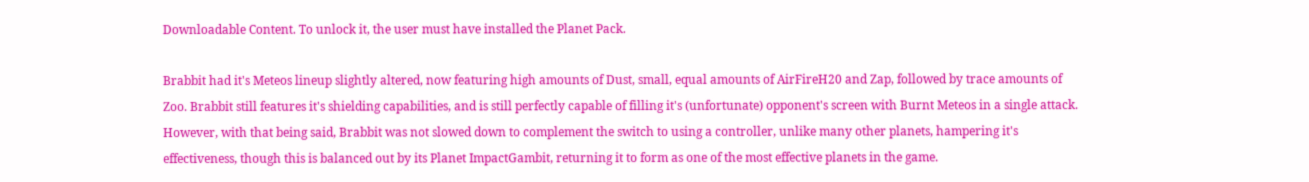Downloadable Content. To unlock it, the user must have installed the Planet Pack.

Brabbit had it's Meteos lineup slightly altered, now featuring high amounts of Dust, small, equal amounts of AirFireH20 and Zap, followed by trace amounts of Zoo. Brabbit still features it's shielding capabilities, and is still perfectly capable of filling it's (unfortunate) opponent's screen with Burnt Meteos in a single attack. However, with that being said, Brabbit was not slowed down to complement the switch to using a controller, unlike many other planets, hampering it's effectiveness, though this is balanced out by its Planet ImpactGambit, returning it to form as one of the most effective planets in the game.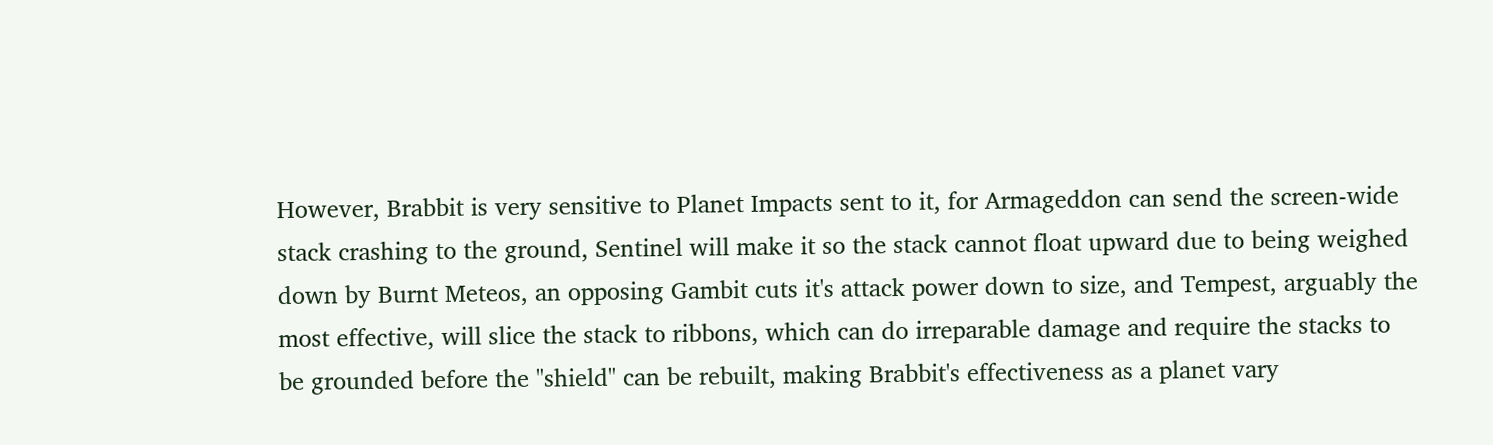However, Brabbit is very sensitive to Planet Impacts sent to it, for Armageddon can send the screen-wide stack crashing to the ground, Sentinel will make it so the stack cannot float upward due to being weighed down by Burnt Meteos, an opposing Gambit cuts it's attack power down to size, and Tempest, arguably the most effective, will slice the stack to ribbons, which can do irreparable damage and require the stacks to be grounded before the "shield" can be rebuilt, making Brabbit's effectiveness as a planet vary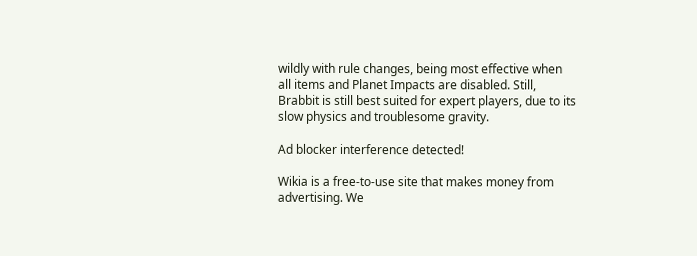wildly with rule changes, being most effective when all items and Planet Impacts are disabled. Still, Brabbit is still best suited for expert players, due to its slow physics and troublesome gravity.

Ad blocker interference detected!

Wikia is a free-to-use site that makes money from advertising. We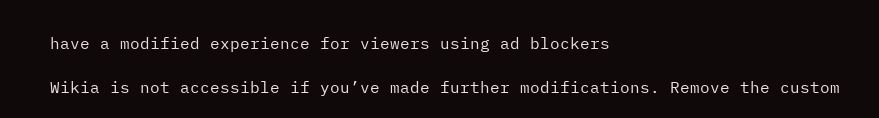have a modified experience for viewers using ad blockers

Wikia is not accessible if you’ve made further modifications. Remove the custom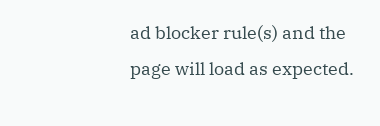ad blocker rule(s) and the page will load as expected.